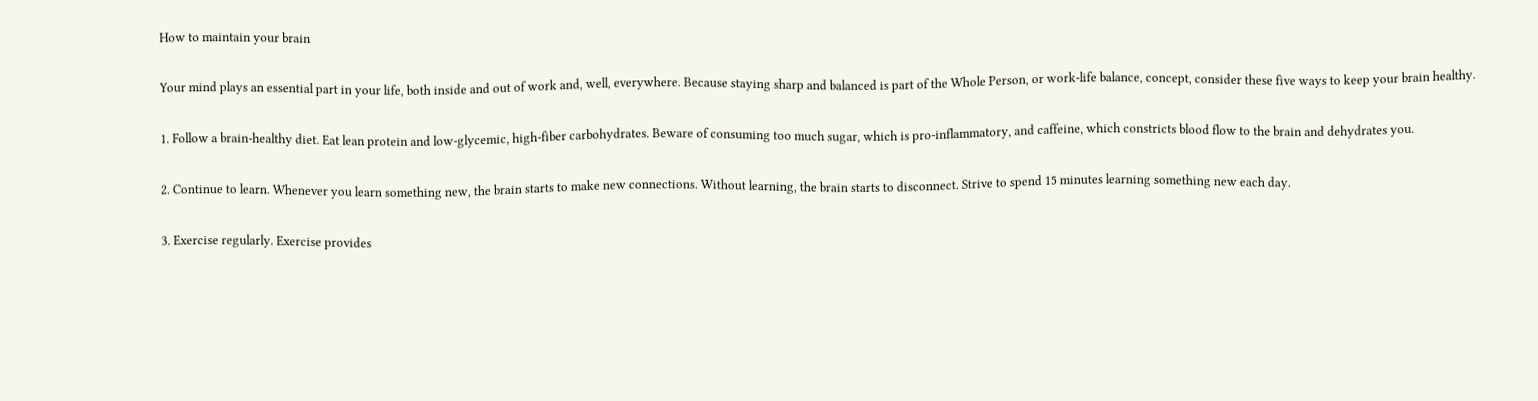How to maintain your brain

Your mind plays an essential part in your life, both inside and out of work and, well, everywhere. Because staying sharp and balanced is part of the Whole Person, or work-life balance, concept, consider these five ways to keep your brain healthy.

1. Follow a brain-healthy diet. Eat lean protein and low-glycemic, high-fiber carbohydrates. Beware of consuming too much sugar, which is pro-inflammatory, and caffeine, which constricts blood flow to the brain and dehydrates you.

2. Continue to learn. Whenever you learn something new, the brain starts to make new connections. Without learning, the brain starts to disconnect. Strive to spend 15 minutes learning something new each day.

3. Exercise regularly. Exercise provides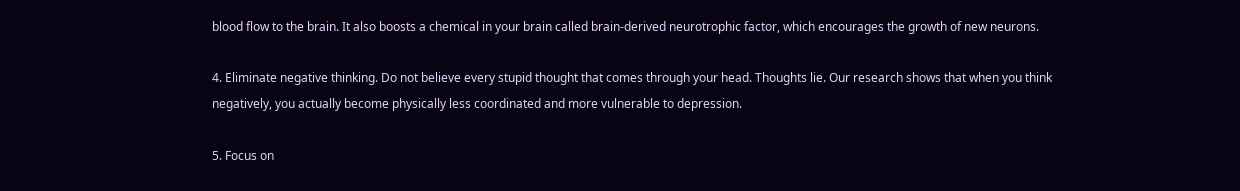blood flow to the brain. It also boosts a chemical in your brain called brain-derived neurotrophic factor, which encourages the growth of new neurons.

4. Eliminate negative thinking. Do not believe every stupid thought that comes through your head. Thoughts lie. Our research shows that when you think negatively, you actually become physically less coordinated and more vulnerable to depression.

5. Focus on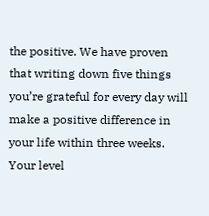the positive. We have proven that writing down five things you’re grateful for every day will make a positive difference in your life within three weeks. Your level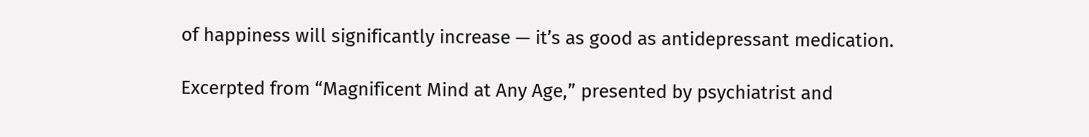of happiness will significantly increase — it’s as good as antidepressant medication.

Excerpted from “Magnificent Mind at Any Age,” presented by psychiatrist and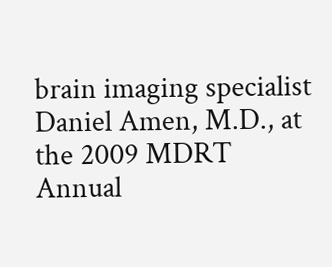brain imaging specialist Daniel Amen, M.D., at the 2009 MDRT Annual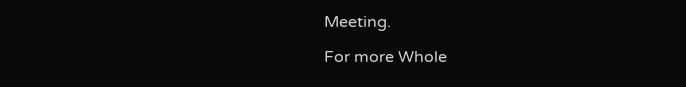Meeting.

For more Whole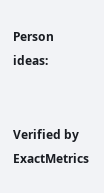Person ideas:


Verified by ExactMetrics